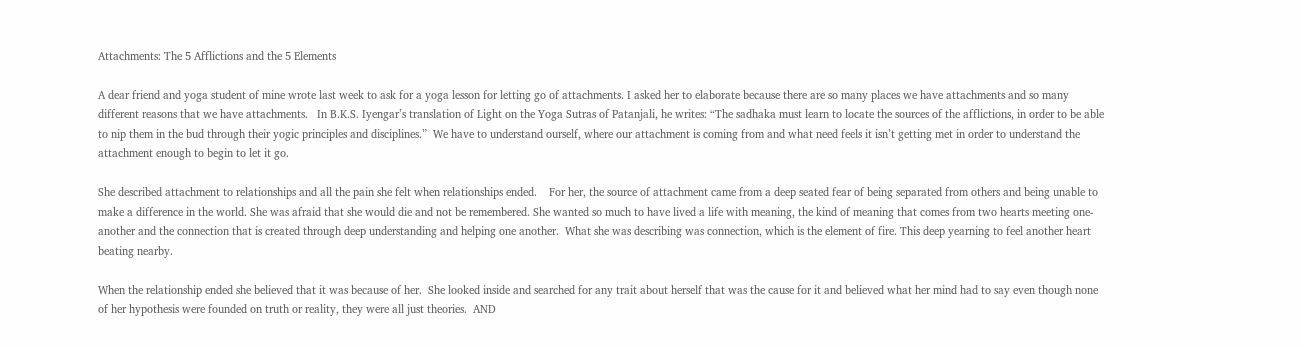Attachments: The 5 Afflictions and the 5 Elements

A dear friend and yoga student of mine wrote last week to ask for a yoga lesson for letting go of attachments. I asked her to elaborate because there are so many places we have attachments and so many different reasons that we have attachments.   In B.K.S. Iyengar’s translation of Light on the Yoga Sutras of Patanjali, he writes: “The sadhaka must learn to locate the sources of the afflictions, in order to be able to nip them in the bud through their yogic principles and disciplines.”  We have to understand ourself, where our attachment is coming from and what need feels it isn’t getting met in order to understand the attachment enough to begin to let it go.

She described attachment to relationships and all the pain she felt when relationships ended.    For her, the source of attachment came from a deep seated fear of being separated from others and being unable to make a difference in the world. She was afraid that she would die and not be remembered. She wanted so much to have lived a life with meaning, the kind of meaning that comes from two hearts meeting one-another and the connection that is created through deep understanding and helping one another.  What she was describing was connection, which is the element of fire. This deep yearning to feel another heart beating nearby.

When the relationship ended she believed that it was because of her.  She looked inside and searched for any trait about herself that was the cause for it and believed what her mind had to say even though none of her hypothesis were founded on truth or reality, they were all just theories.  AND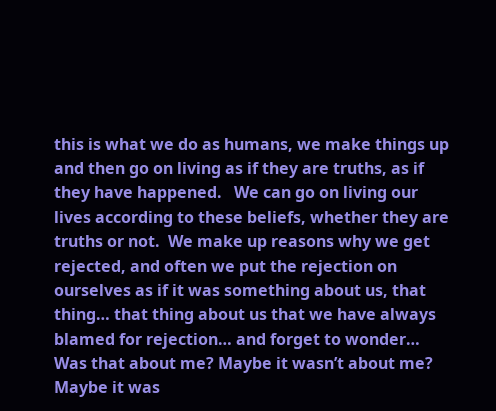this is what we do as humans, we make things up and then go on living as if they are truths, as if they have happened.   We can go on living our lives according to these beliefs, whether they are truths or not.  We make up reasons why we get rejected, and often we put the rejection on ourselves as if it was something about us, that thing… that thing about us that we have always blamed for rejection… and forget to wonder… Was that about me? Maybe it wasn’t about me? Maybe it was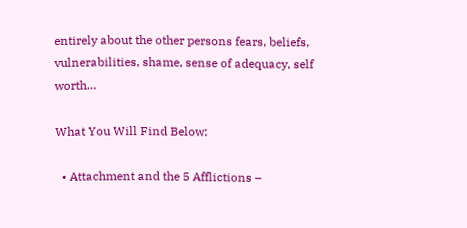entirely about the other persons fears, beliefs, vulnerabilities, shame, sense of adequacy, self worth…

What You Will Find Below:

  • Attachment and the 5 Afflictions –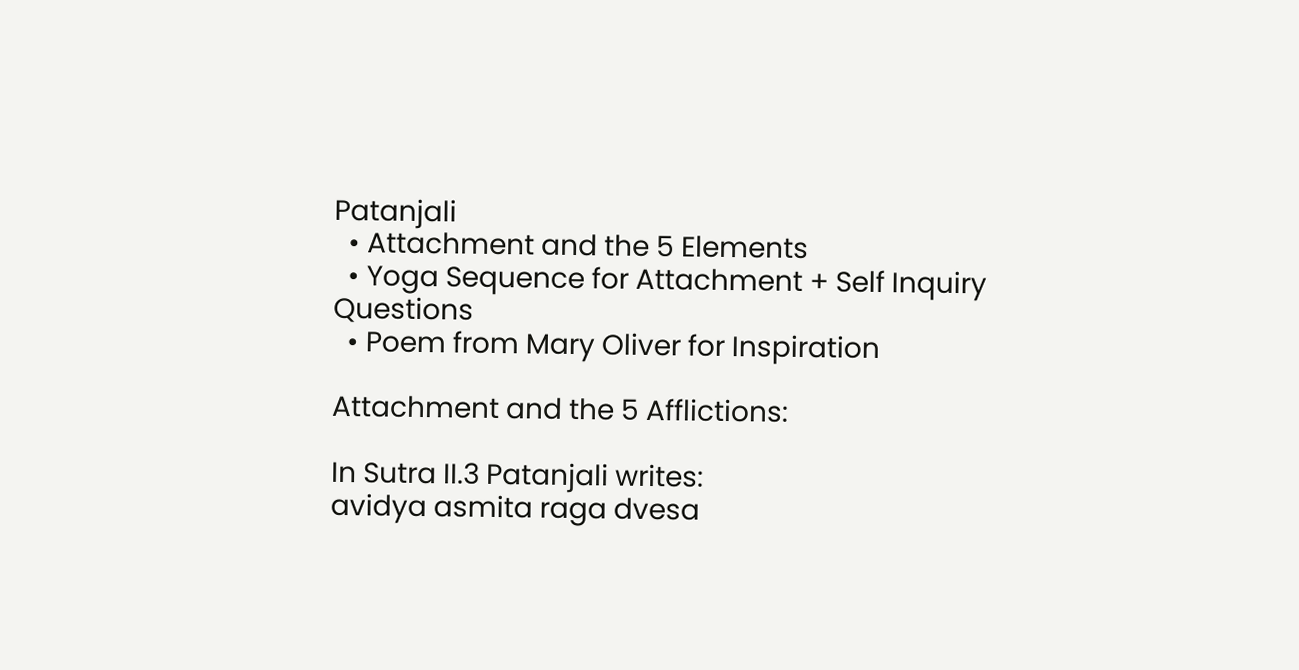Patanjali
  • Attachment and the 5 Elements
  • Yoga Sequence for Attachment + Self Inquiry Questions
  • Poem from Mary Oliver for Inspiration

Attachment and the 5 Afflictions:

In Sutra II.3 Patanjali writes:
avidya asmita raga dvesa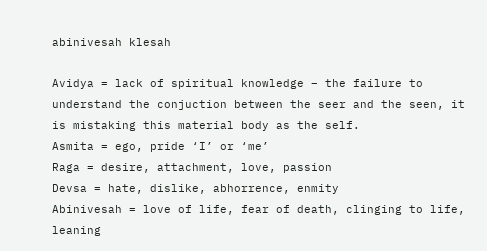abinivesah klesah

Avidya = lack of spiritual knowledge – the failure to understand the conjuction between the seer and the seen, it is mistaking this material body as the self.
Asmita = ego, pride ‘I’ or ‘me’
Raga = desire, attachment, love, passion
Devsa = hate, dislike, abhorrence, enmity
Abinivesah = love of life, fear of death, clinging to life, leaning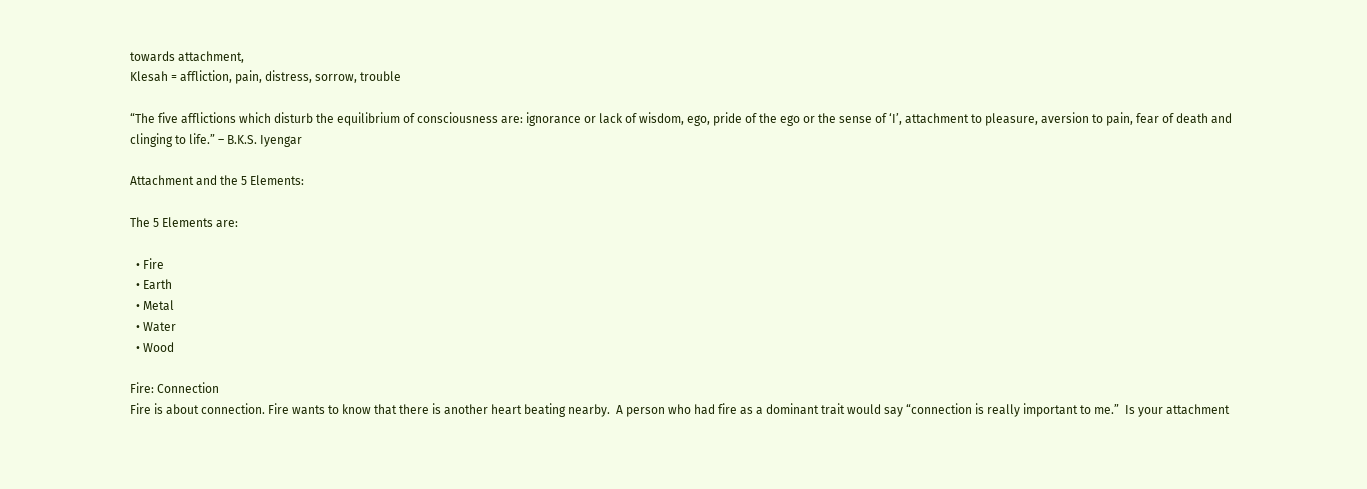towards attachment,
Klesah = affliction, pain, distress, sorrow, trouble

“The five afflictions which disturb the equilibrium of consciousness are: ignorance or lack of wisdom, ego, pride of the ego or the sense of ‘I’, attachment to pleasure, aversion to pain, fear of death and clinging to life.” – B.K.S. Iyengar

Attachment and the 5 Elements:

The 5 Elements are:

  • Fire
  • Earth
  • Metal
  • Water
  • Wood

Fire: Connection
Fire is about connection. Fire wants to know that there is another heart beating nearby.  A person who had fire as a dominant trait would say “connection is really important to me.”  Is your attachment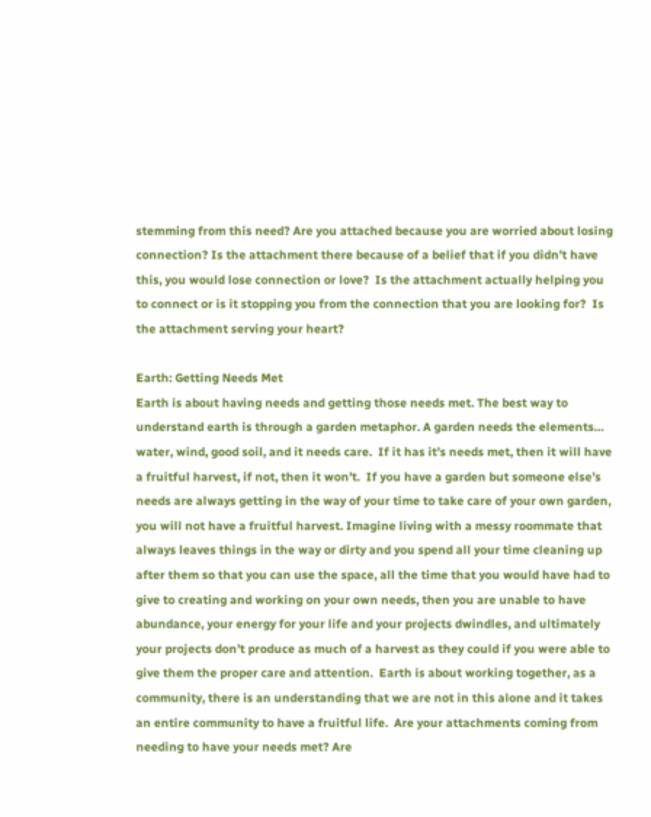stemming from this need? Are you attached because you are worried about losing connection? Is the attachment there because of a belief that if you didn’t have this, you would lose connection or love?  Is the attachment actually helping you to connect or is it stopping you from the connection that you are looking for?  Is the attachment serving your heart?

Earth: Getting Needs Met
Earth is about having needs and getting those needs met. The best way to understand earth is through a garden metaphor. A garden needs the elements… water, wind, good soil, and it needs care.  If it has it’s needs met, then it will have a fruitful harvest, if not, then it won’t.  If you have a garden but someone else’s needs are always getting in the way of your time to take care of your own garden, you will not have a fruitful harvest. Imagine living with a messy roommate that always leaves things in the way or dirty and you spend all your time cleaning up after them so that you can use the space, all the time that you would have had to give to creating and working on your own needs, then you are unable to have abundance, your energy for your life and your projects dwindles, and ultimately your projects don’t produce as much of a harvest as they could if you were able to give them the proper care and attention.  Earth is about working together, as a community, there is an understanding that we are not in this alone and it takes an entire community to have a fruitful life.  Are your attachments coming from needing to have your needs met? Are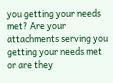you getting your needs met? Are your attachments serving you getting your needs met or are they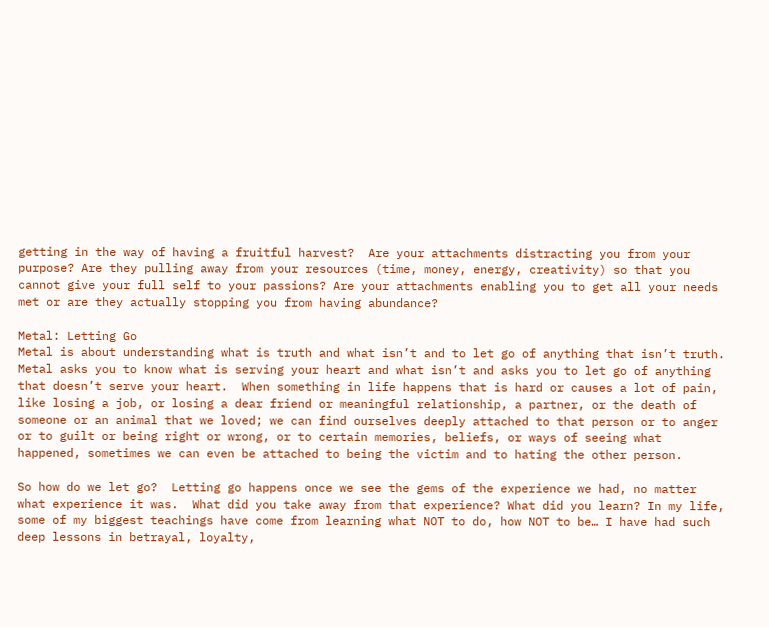getting in the way of having a fruitful harvest?  Are your attachments distracting you from your purpose? Are they pulling away from your resources (time, money, energy, creativity) so that you cannot give your full self to your passions? Are your attachments enabling you to get all your needs met or are they actually stopping you from having abundance?

Metal: Letting Go
Metal is about understanding what is truth and what isn’t and to let go of anything that isn’t truth. Metal asks you to know what is serving your heart and what isn’t and asks you to let go of anything that doesn’t serve your heart.  When something in life happens that is hard or causes a lot of pain, like losing a job, or losing a dear friend or meaningful relationship, a partner, or the death of someone or an animal that we loved; we can find ourselves deeply attached to that person or to anger or to guilt or being right or wrong, or to certain memories, beliefs, or ways of seeing what happened, sometimes we can even be attached to being the victim and to hating the other person.

So how do we let go?  Letting go happens once we see the gems of the experience we had, no matter what experience it was.  What did you take away from that experience? What did you learn? In my life, some of my biggest teachings have come from learning what NOT to do, how NOT to be… I have had such deep lessons in betrayal, loyalty,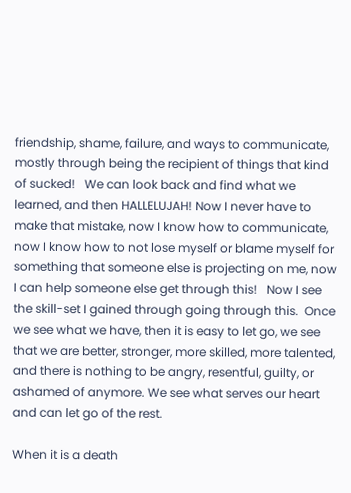friendship, shame, failure, and ways to communicate, mostly through being the recipient of things that kind of sucked!   We can look back and find what we learned, and then HALLELUJAH! Now I never have to make that mistake, now I know how to communicate, now I know how to not lose myself or blame myself for something that someone else is projecting on me, now I can help someone else get through this!   Now I see the skill-set I gained through going through this.  Once we see what we have, then it is easy to let go, we see that we are better, stronger, more skilled, more talented, and there is nothing to be angry, resentful, guilty, or ashamed of anymore. We see what serves our heart and can let go of the rest.

When it is a death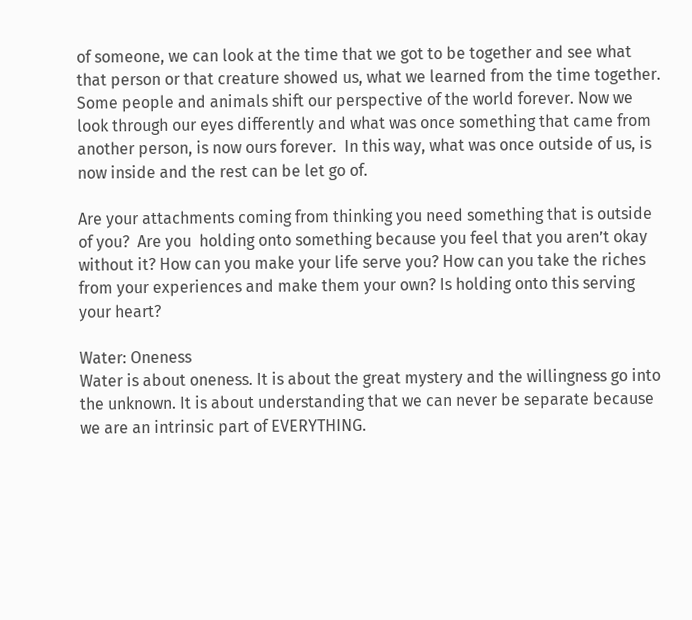of someone, we can look at the time that we got to be together and see what that person or that creature showed us, what we learned from the time together.  Some people and animals shift our perspective of the world forever. Now we look through our eyes differently and what was once something that came from another person, is now ours forever.  In this way, what was once outside of us, is now inside and the rest can be let go of.

Are your attachments coming from thinking you need something that is outside of you?  Are you  holding onto something because you feel that you aren’t okay without it? How can you make your life serve you? How can you take the riches from your experiences and make them your own? Is holding onto this serving your heart?

Water: Oneness
Water is about oneness. It is about the great mystery and the willingness go into the unknown. It is about understanding that we can never be separate because we are an intrinsic part of EVERYTHING.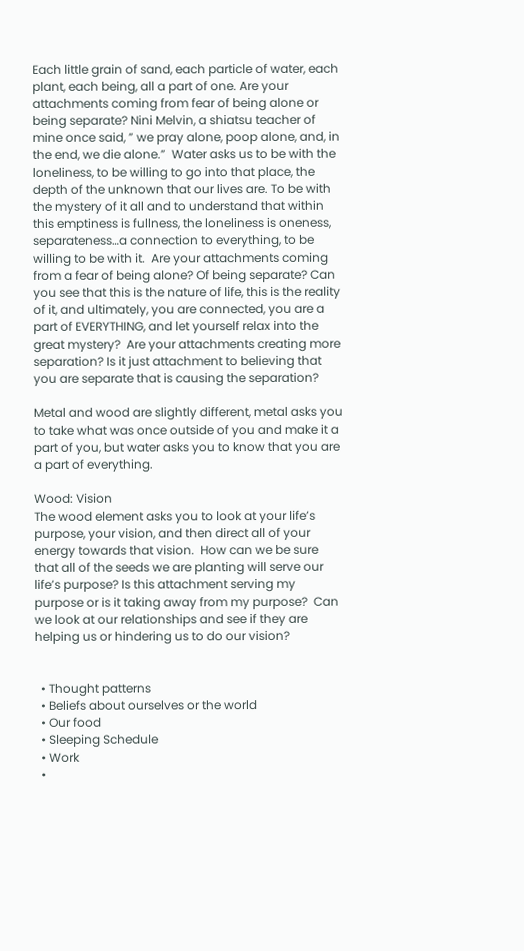Each little grain of sand, each particle of water, each plant, each being, all a part of one. Are your attachments coming from fear of being alone or being separate? Nini Melvin, a shiatsu teacher of mine once said, ” we pray alone, poop alone, and, in the end, we die alone.”  Water asks us to be with the loneliness, to be willing to go into that place, the depth of the unknown that our lives are. To be with the mystery of it all and to understand that within this emptiness is fullness, the loneliness is oneness, separateness…a connection to everything, to be willing to be with it.  Are your attachments coming from a fear of being alone? Of being separate? Can you see that this is the nature of life, this is the reality of it, and ultimately, you are connected, you are a part of EVERYTHING, and let yourself relax into the great mystery?  Are your attachments creating more separation? Is it just attachment to believing that you are separate that is causing the separation?

Metal and wood are slightly different, metal asks you to take what was once outside of you and make it a part of you, but water asks you to know that you are a part of everything.

Wood: Vision
The wood element asks you to look at your life’s purpose, your vision, and then direct all of your energy towards that vision.  How can we be sure that all of the seeds we are planting will serve our life’s purpose? Is this attachment serving my purpose or is it taking away from my purpose?  Can we look at our relationships and see if they are helping us or hindering us to do our vision?


  • Thought patterns
  • Beliefs about ourselves or the world
  • Our food
  • Sleeping Schedule
  • Work
  •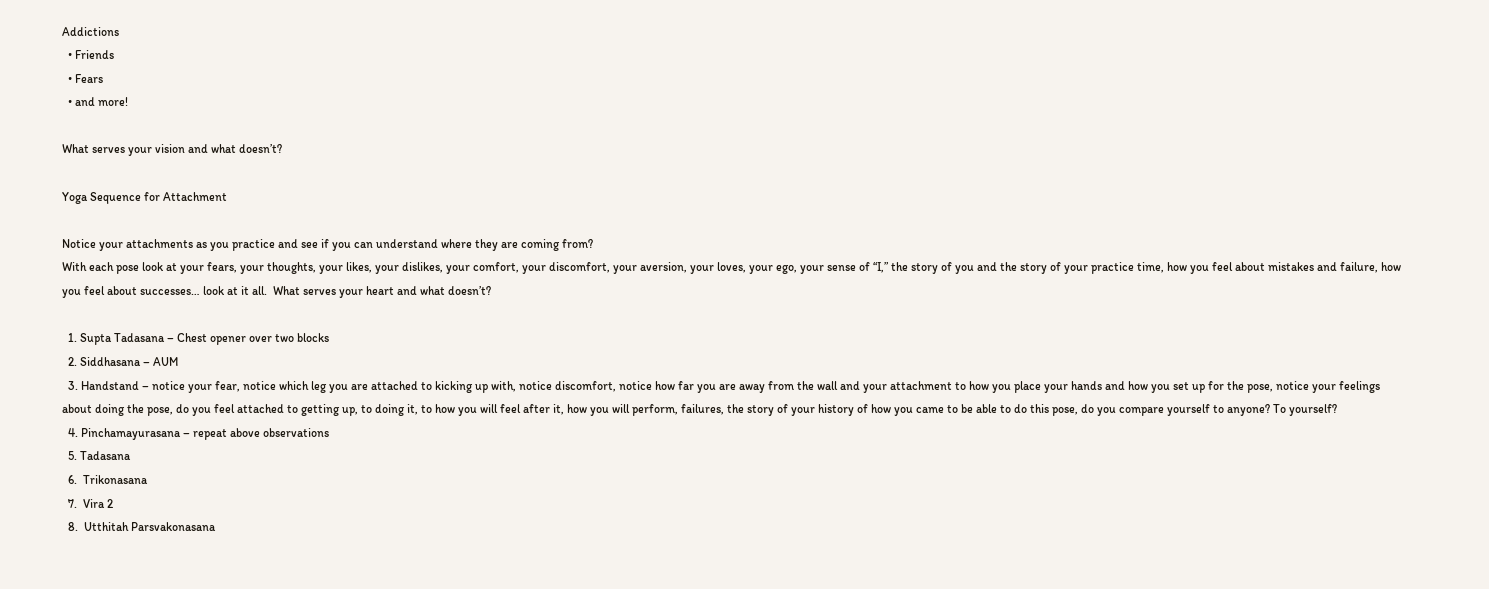Addictions
  • Friends
  • Fears
  • and more!

What serves your vision and what doesn’t?

Yoga Sequence for Attachment

Notice your attachments as you practice and see if you can understand where they are coming from?
With each pose look at your fears, your thoughts, your likes, your dislikes, your comfort, your discomfort, your aversion, your loves, your ego, your sense of “I,” the story of you and the story of your practice time, how you feel about mistakes and failure, how you feel about successes… look at it all.  What serves your heart and what doesn’t?

  1. Supta Tadasana – Chest opener over two blocks
  2. Siddhasana – AUM
  3. Handstand – notice your fear, notice which leg you are attached to kicking up with, notice discomfort, notice how far you are away from the wall and your attachment to how you place your hands and how you set up for the pose, notice your feelings about doing the pose, do you feel attached to getting up, to doing it, to how you will feel after it, how you will perform, failures, the story of your history of how you came to be able to do this pose, do you compare yourself to anyone? To yourself?
  4. Pinchamayurasana – repeat above observations
  5. Tadasana
  6.  Trikonasana
  7.  Vira 2
  8.  Utthitah Parsvakonasana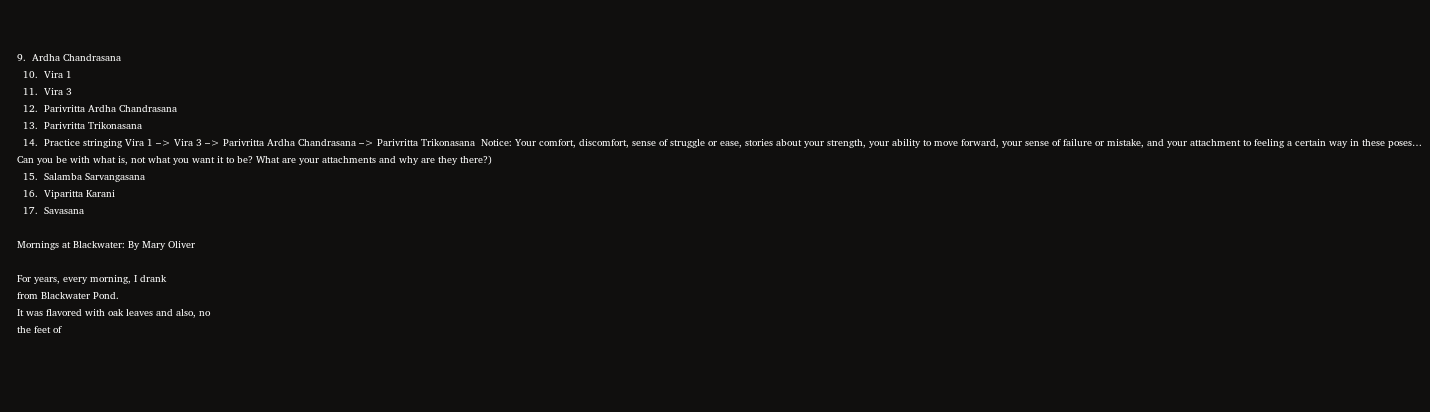9.  Ardha Chandrasana
  10.  Vira 1
  11.  Vira 3
  12.  Parivritta Ardha Chandrasana
  13.  Parivritta Trikonasana
  14.  Practice stringing Vira 1 –> Vira 3 –> Parivritta Ardha Chandrasana –> Parivritta Trikonasana  Notice: Your comfort, discomfort, sense of struggle or ease, stories about your strength, your ability to move forward, your sense of failure or mistake, and your attachment to feeling a certain way in these poses… Can you be with what is, not what you want it to be? What are your attachments and why are they there?)
  15.  Salamba Sarvangasana
  16.  Viparitta Karani
  17.  Savasana

Mornings at Blackwater: By Mary Oliver

For years, every morning, I drank
from Blackwater Pond.
It was flavored with oak leaves and also, no
the feet of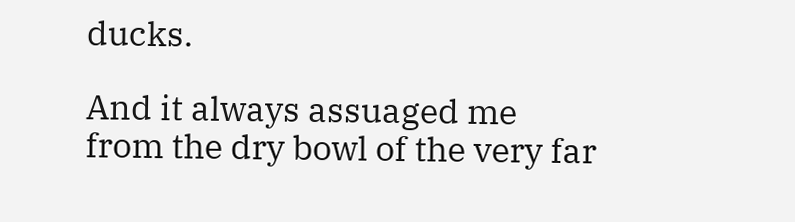ducks.

And it always assuaged me
from the dry bowl of the very far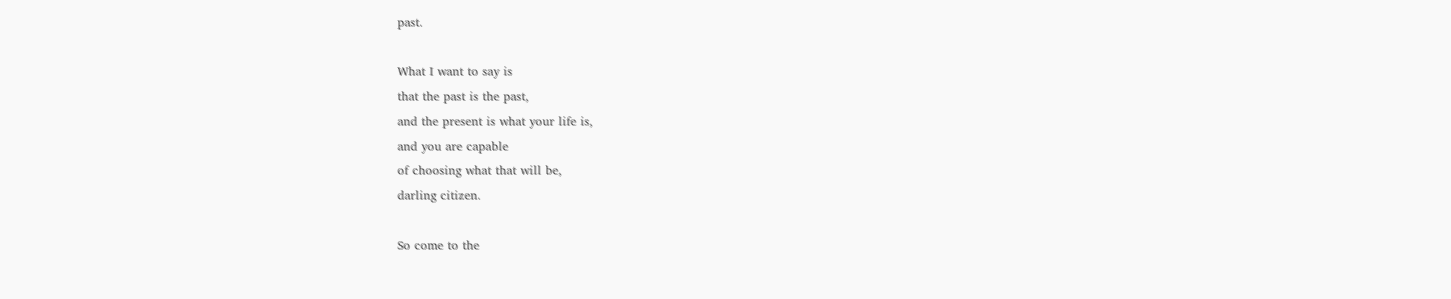past.

What I want to say is
that the past is the past,
and the present is what your life is,
and you are capable
of choosing what that will be,
darling citizen.

So come to the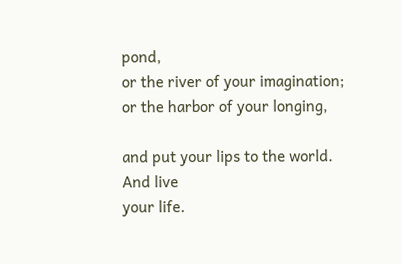pond,
or the river of your imagination;
or the harbor of your longing,

and put your lips to the world.
And live
your life.